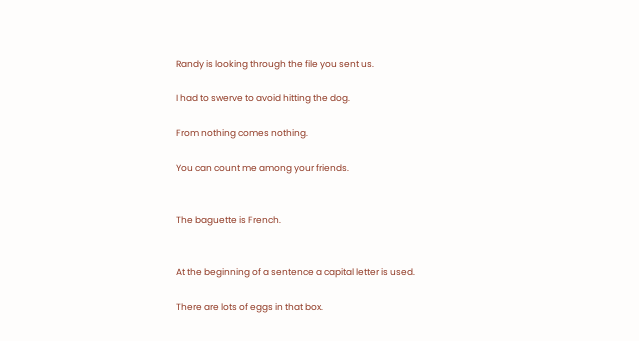Randy is looking through the file you sent us.

I had to swerve to avoid hitting the dog.

From nothing comes nothing.

You can count me among your friends.


The baguette is French.


At the beginning of a sentence a capital letter is used.

There are lots of eggs in that box.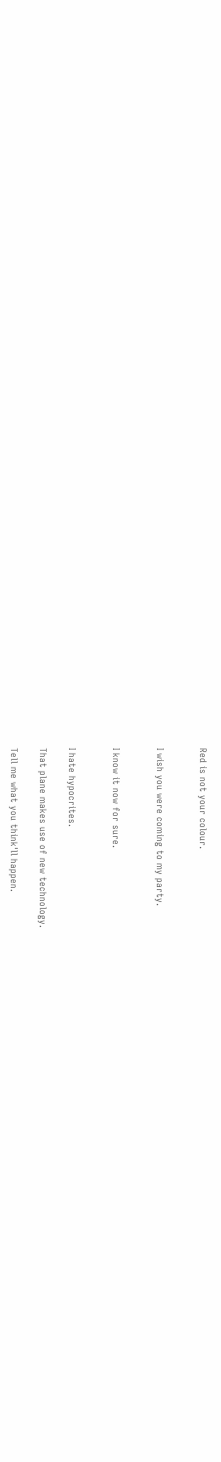Red is not your colour.


I wish you were coming to my party.


I know it now for sure.


I hate hypocrites.

That plane makes use of new technology.

Tell me what you think'll happen.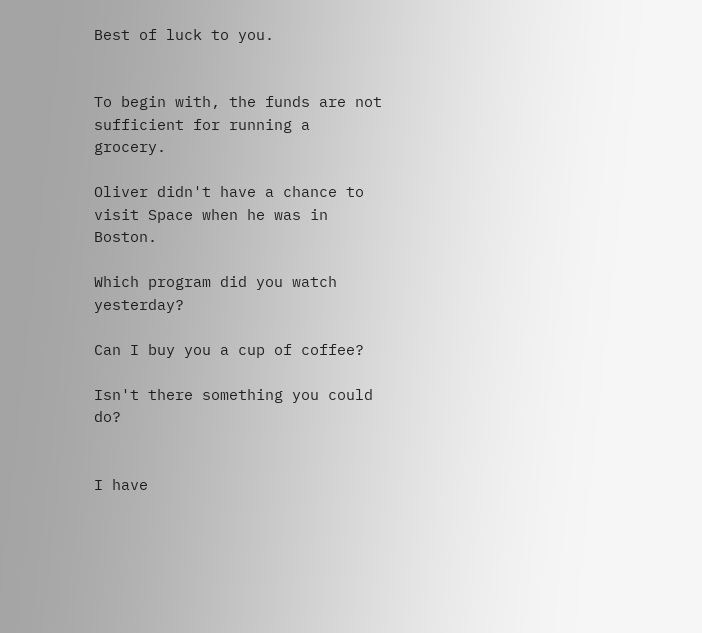Best of luck to you.


To begin with, the funds are not sufficient for running a grocery.

Oliver didn't have a chance to visit Space when he was in Boston.

Which program did you watch yesterday?

Can I buy you a cup of coffee?

Isn't there something you could do?


I have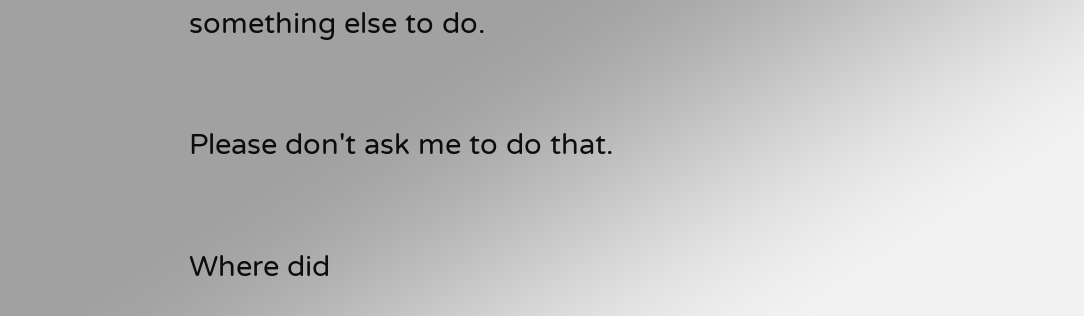something else to do.


Please don't ask me to do that.


Where did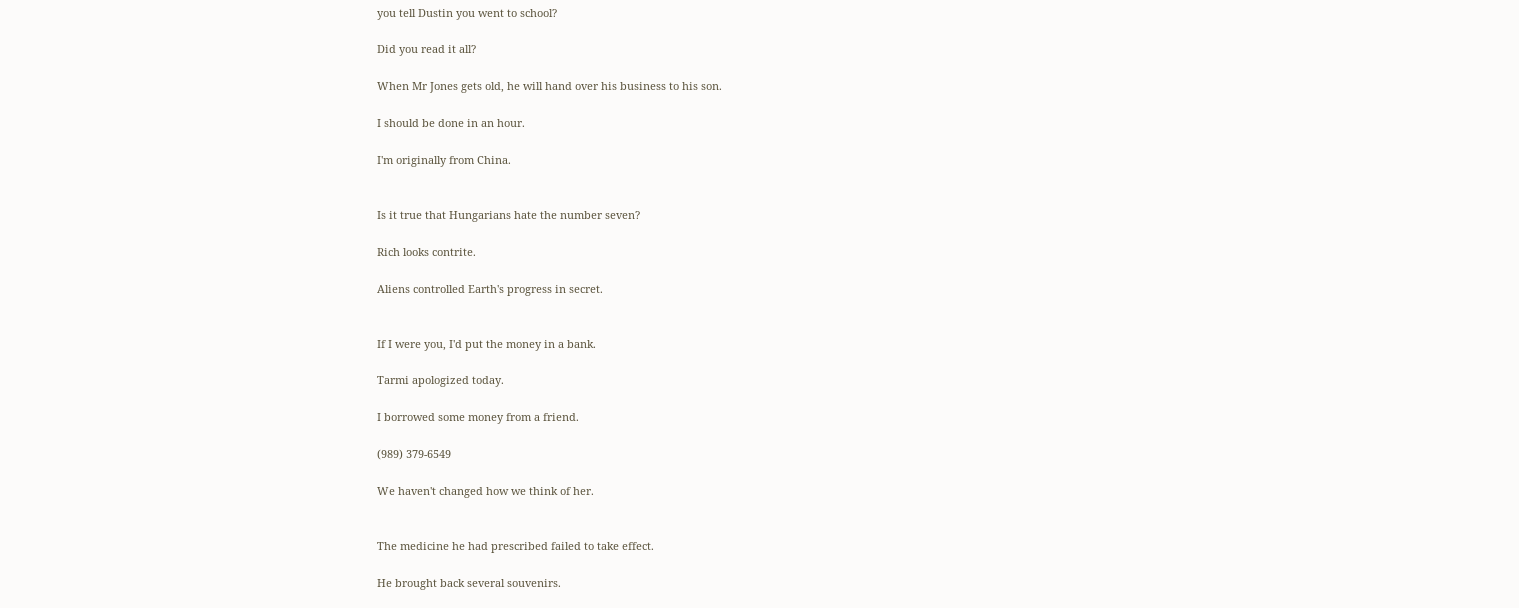you tell Dustin you went to school?

Did you read it all?

When Mr Jones gets old, he will hand over his business to his son.

I should be done in an hour.

I'm originally from China.


Is it true that Hungarians hate the number seven?

Rich looks contrite.

Aliens controlled Earth's progress in secret.


If I were you, I'd put the money in a bank.

Tarmi apologized today.

I borrowed some money from a friend.

(989) 379-6549

We haven't changed how we think of her.


The medicine he had prescribed failed to take effect.

He brought back several souvenirs.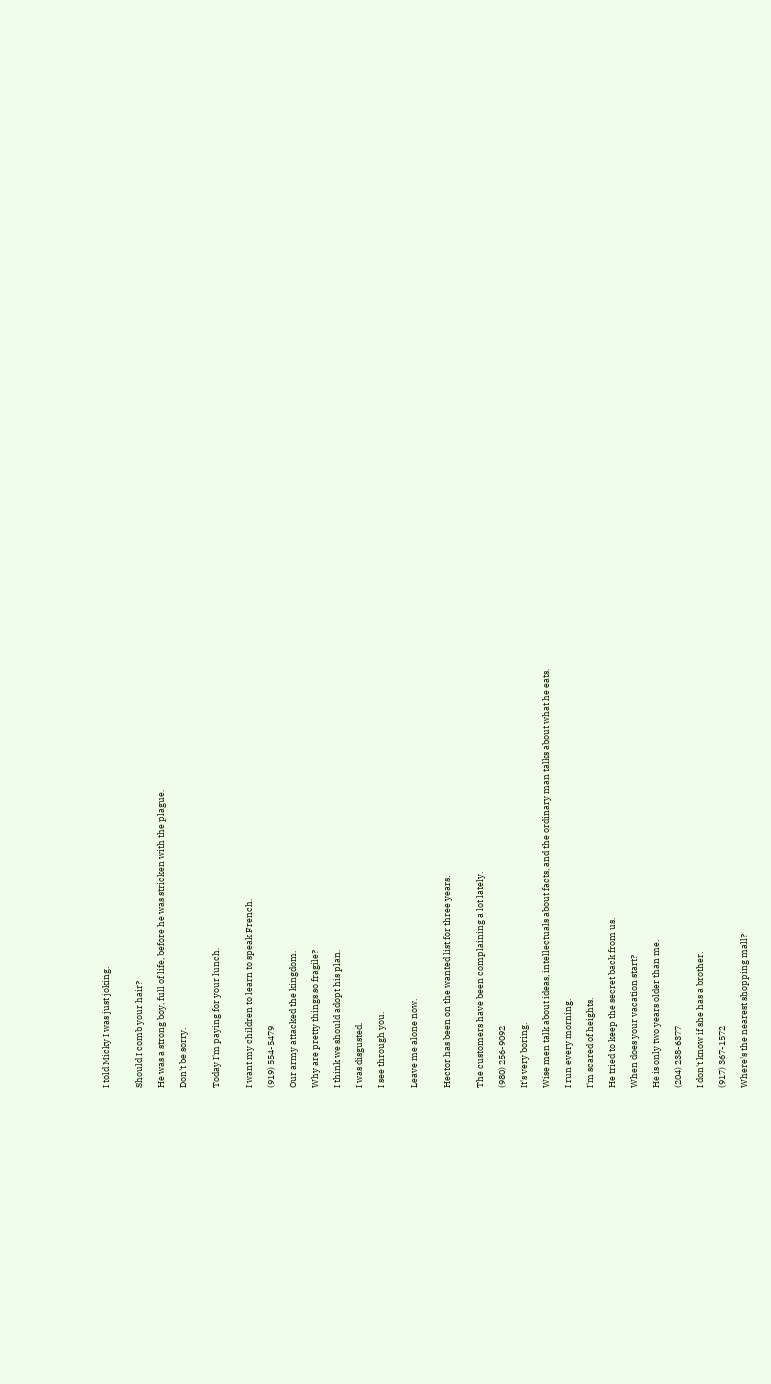I told Micky I was just joking.


Should I comb your hair?

He was a strong boy, full of life, before he was stricken with the plague.

Don't be sorry.


Today I'm paying for your lunch.


I want my children to learn to speak French.

(919) 554-5479

Our army attacked the kingdom.

Why are pretty things so fragile?

I think we should adopt his plan.

I was disgusted.

I see through you.


Leave me alone now.


Hector has been on the wanted list for three years.


The customers have been complaining a lot lately.

(980) 256-9092

It's very boring.

Wise men talk about ideas, intellectuals about facts, and the ordinary man talks about what he eats.

I run every morning.

I'm scared of heights.

He tried to keep the secret back from us.

When does your vacation start?

He is only two years older than me.

(204) 238-6377

I don't know if she has a brother.

(917) 367-1572

Where's the nearest shopping mall?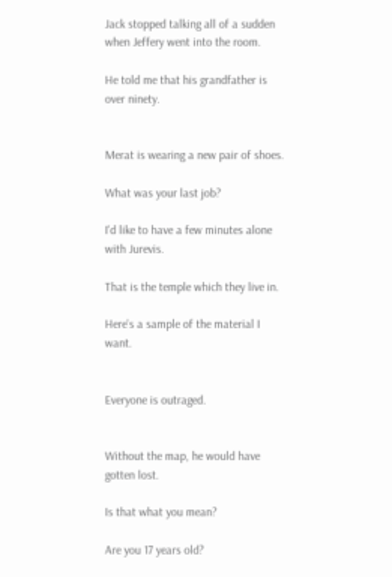Jack stopped talking all of a sudden when Jeffery went into the room.

He told me that his grandfather is over ninety.


Merat is wearing a new pair of shoes.

What was your last job?

I'd like to have a few minutes alone with Jurevis.

That is the temple which they live in.

Here's a sample of the material I want.


Everyone is outraged.


Without the map, he would have gotten lost.

Is that what you mean?

Are you 17 years old?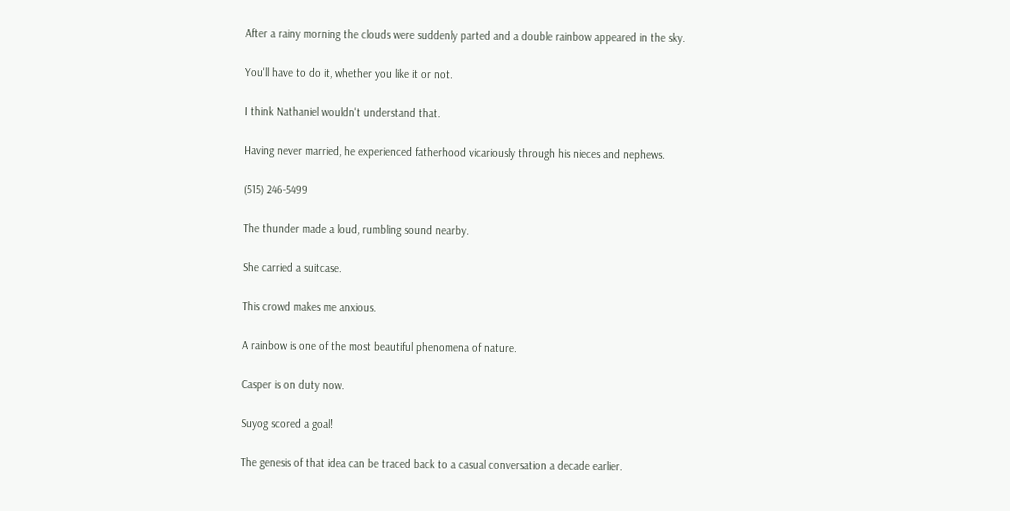After a rainy morning the clouds were suddenly parted and a double rainbow appeared in the sky.

You'll have to do it, whether you like it or not.

I think Nathaniel wouldn't understand that.

Having never married, he experienced fatherhood vicariously through his nieces and nephews.

(515) 246-5499

The thunder made a loud, rumbling sound nearby.

She carried a suitcase.

This crowd makes me anxious.

A rainbow is one of the most beautiful phenomena of nature.

Casper is on duty now.

Suyog scored a goal!

The genesis of that idea can be traced back to a casual conversation a decade earlier.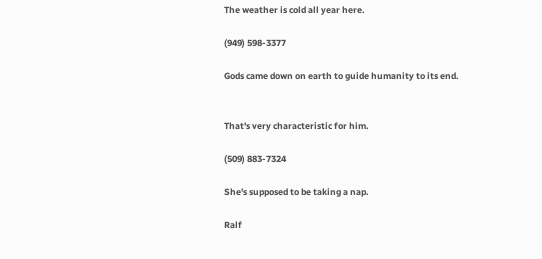The weather is cold all year here.

(949) 598-3377

Gods came down on earth to guide humanity to its end.


That's very characteristic for him.

(509) 883-7324

She's supposed to be taking a nap.

Ralf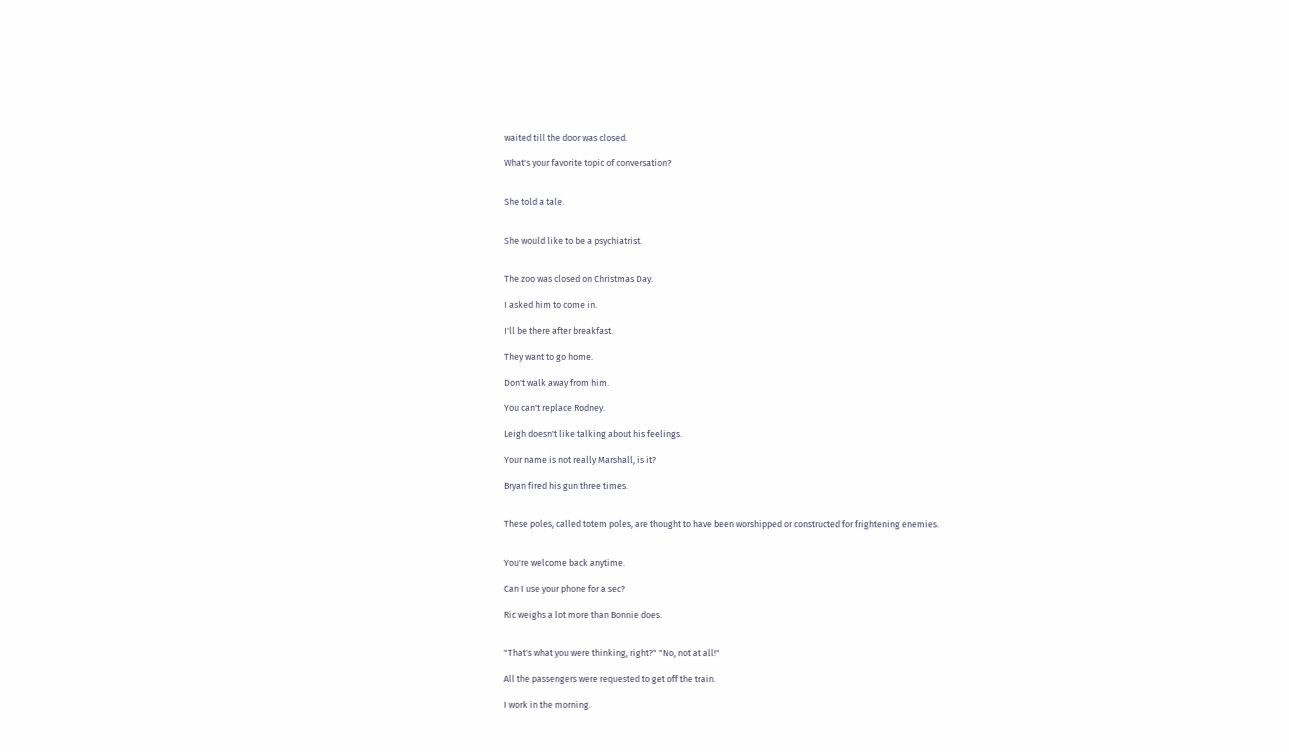waited till the door was closed.

What's your favorite topic of conversation?


She told a tale.


She would like to be a psychiatrist.


The zoo was closed on Christmas Day.

I asked him to come in.

I'll be there after breakfast.

They want to go home.

Don't walk away from him.

You can't replace Rodney.

Leigh doesn't like talking about his feelings.

Your name is not really Marshall, is it?

Bryan fired his gun three times.


These poles, called totem poles, are thought to have been worshipped or constructed for frightening enemies.


You're welcome back anytime.

Can I use your phone for a sec?

Ric weighs a lot more than Bonnie does.


"That's what you were thinking, right?" "No, not at all!"

All the passengers were requested to get off the train.

I work in the morning.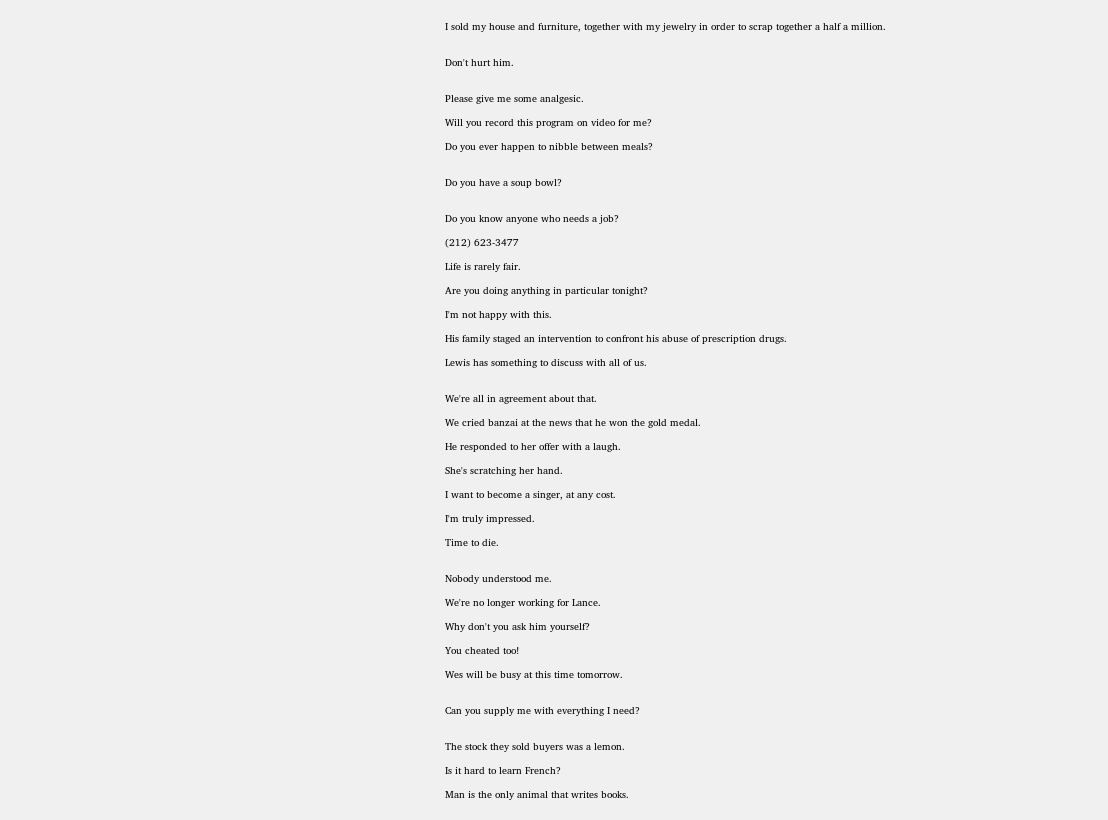I sold my house and furniture, together with my jewelry in order to scrap together a half a million.


Don't hurt him.


Please give me some analgesic.

Will you record this program on video for me?

Do you ever happen to nibble between meals?


Do you have a soup bowl?


Do you know anyone who needs a job?

(212) 623-3477

Life is rarely fair.

Are you doing anything in particular tonight?

I'm not happy with this.

His family staged an intervention to confront his abuse of prescription drugs.

Lewis has something to discuss with all of us.


We're all in agreement about that.

We cried banzai at the news that he won the gold medal.

He responded to her offer with a laugh.

She's scratching her hand.

I want to become a singer, at any cost.

I'm truly impressed.

Time to die.


Nobody understood me.

We're no longer working for Lance.

Why don't you ask him yourself?

You cheated too!

Wes will be busy at this time tomorrow.


Can you supply me with everything I need?


The stock they sold buyers was a lemon.

Is it hard to learn French?

Man is the only animal that writes books.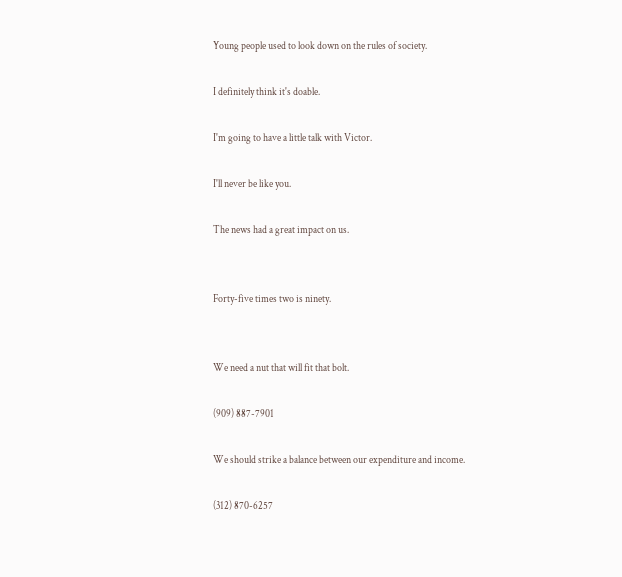Young people used to look down on the rules of society.

I definitely think it's doable.

I'm going to have a little talk with Victor.

I'll never be like you.

The news had a great impact on us.


Forty-five times two is ninety.


We need a nut that will fit that bolt.

(909) 887-7901

We should strike a balance between our expenditure and income.

(312) 870-6257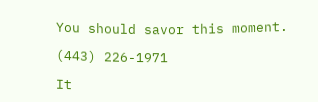You should savor this moment.

(443) 226-1971

It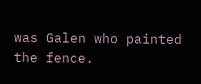was Galen who painted the fence.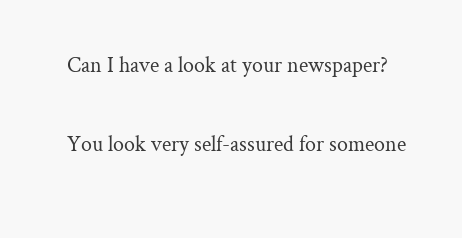Can I have a look at your newspaper?

You look very self-assured for someone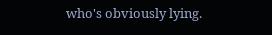who's obviously lying.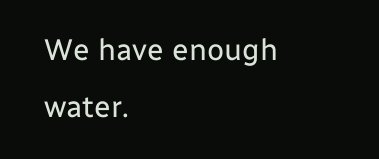We have enough water.